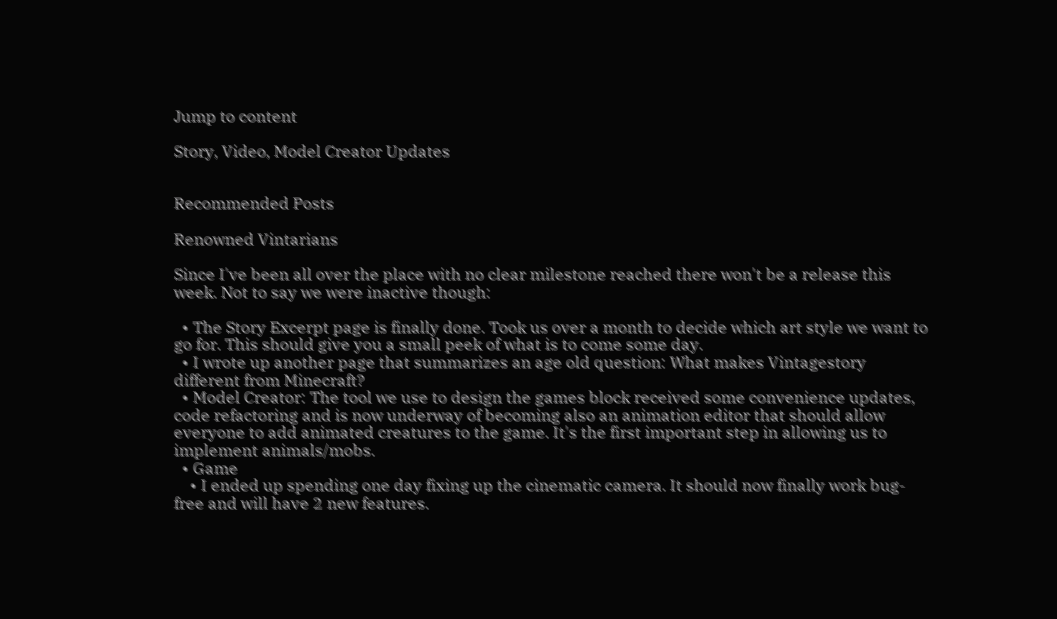Jump to content

Story, Video, Model Creator Updates


Recommended Posts

Renowned Vintarians

Since I've been all over the place with no clear milestone reached there won't be a release this week. Not to say we were inactive though:

  • The Story Excerpt page is finally done. Took us over a month to decide which art style we want to go for. This should give you a small peek of what is to come some day.
  • I wrote up another page that summarizes an age old question: What makes Vintagestory different from Minecraft?
  • Model Creator: The tool we use to design the games block received some convenience updates, code refactoring and is now underway of becoming also an animation editor that should allow everyone to add animated creatures to the game. It's the first important step in allowing us to implement animals/mobs.
  • Game
    • I ended up spending one day fixing up the cinematic camera. It should now finally work bug-free and will have 2 new features.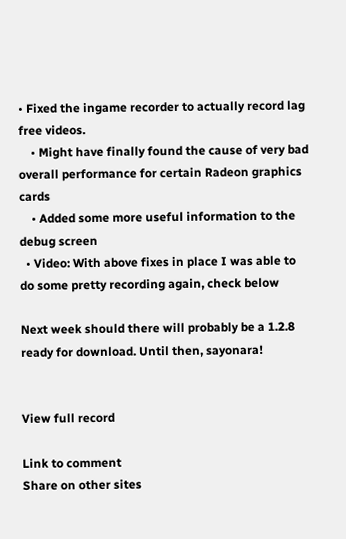• Fixed the ingame recorder to actually record lag free videos.
    • Might have finally found the cause of very bad overall performance for certain Radeon graphics cards
    • Added some more useful information to the debug screen
  • Video: With above fixes in place I was able to do some pretty recording again, check below

Next week should there will probably be a 1.2.8 ready for download. Until then, sayonara!


View full record

Link to comment
Share on other sites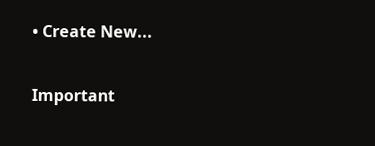• Create New...

Important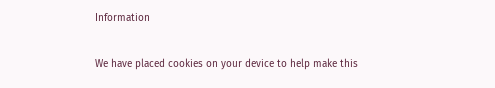Information

We have placed cookies on your device to help make this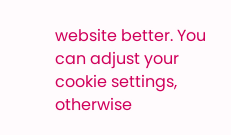website better. You can adjust your cookie settings, otherwise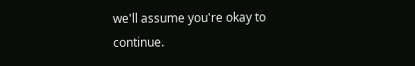we'll assume you're okay to continue.